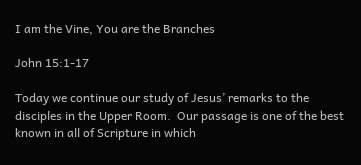I am the Vine, You are the Branches

John 15:1-17

Today we continue our study of Jesus’ remarks to the disciples in the Upper Room.  Our passage is one of the best known in all of Scripture in which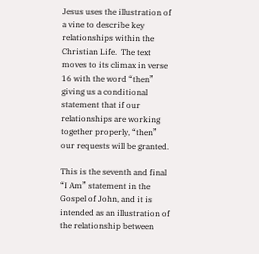Jesus uses the illustration of a vine to describe key relationships within the Christian Life.  The text moves to its climax in verse 16 with the word “then” giving us a conditional statement that if our relationships are working together properly, “then” our requests will be granted.

This is the seventh and final “I Am” statement in the Gospel of John, and it is intended as an illustration of the relationship between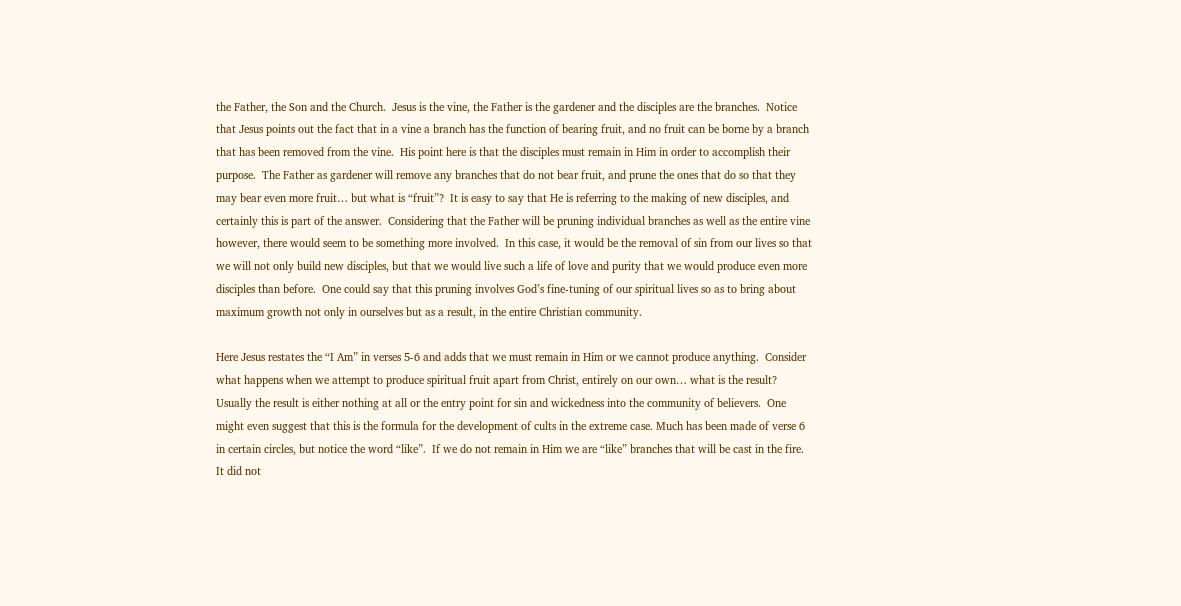the Father, the Son and the Church.  Jesus is the vine, the Father is the gardener and the disciples are the branches.  Notice that Jesus points out the fact that in a vine a branch has the function of bearing fruit, and no fruit can be borne by a branch that has been removed from the vine.  His point here is that the disciples must remain in Him in order to accomplish their purpose.  The Father as gardener will remove any branches that do not bear fruit, and prune the ones that do so that they may bear even more fruit… but what is “fruit”?  It is easy to say that He is referring to the making of new disciples, and certainly this is part of the answer.  Considering that the Father will be pruning individual branches as well as the entire vine however, there would seem to be something more involved.  In this case, it would be the removal of sin from our lives so that we will not only build new disciples, but that we would live such a life of love and purity that we would produce even more disciples than before.  One could say that this pruning involves God’s fine-tuning of our spiritual lives so as to bring about maximum growth not only in ourselves but as a result, in the entire Christian community.

Here Jesus restates the “I Am” in verses 5-6 and adds that we must remain in Him or we cannot produce anything.  Consider what happens when we attempt to produce spiritual fruit apart from Christ, entirely on our own… what is the result?  Usually the result is either nothing at all or the entry point for sin and wickedness into the community of believers.  One might even suggest that this is the formula for the development of cults in the extreme case. Much has been made of verse 6 in certain circles, but notice the word “like”.  If we do not remain in Him we are “like” branches that will be cast in the fire.  It did not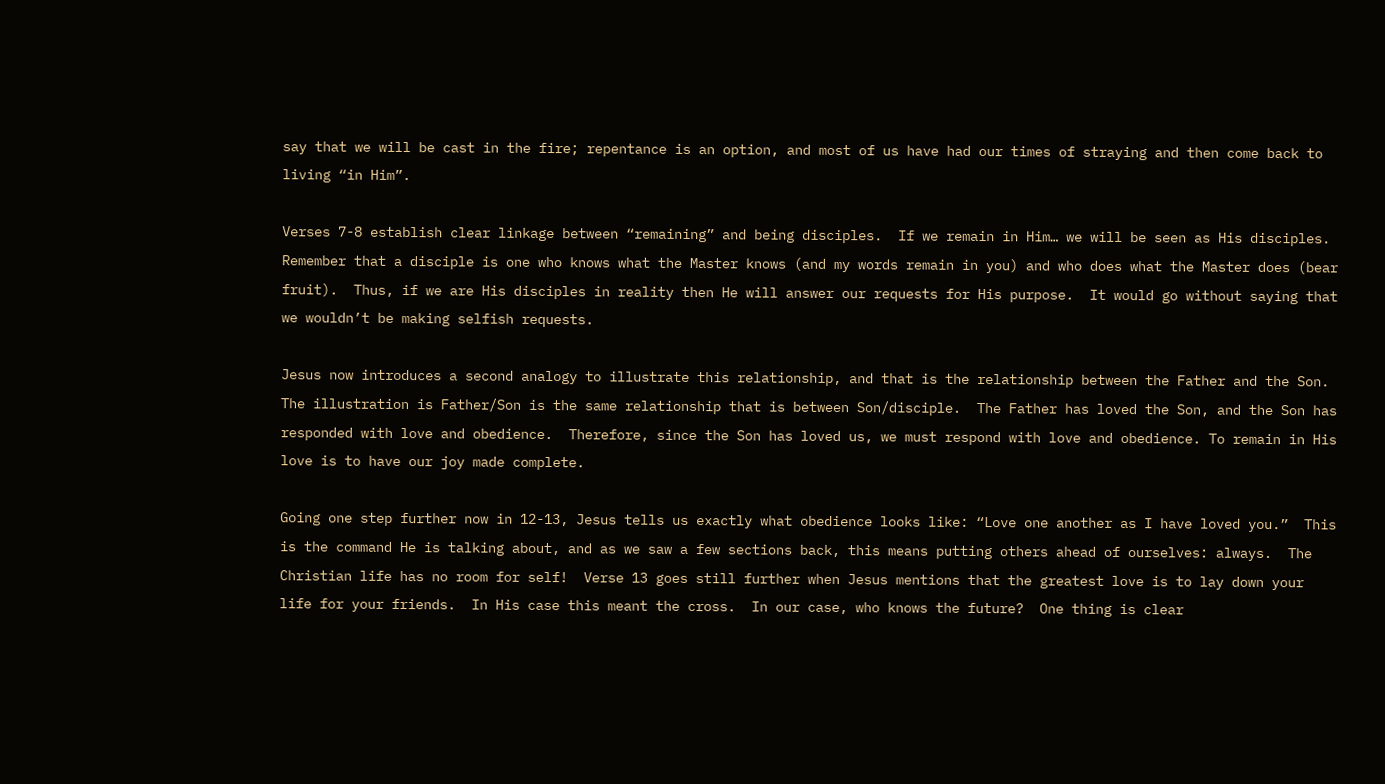say that we will be cast in the fire; repentance is an option, and most of us have had our times of straying and then come back to living “in Him”.

Verses 7-8 establish clear linkage between “remaining” and being disciples.  If we remain in Him… we will be seen as His disciples.  Remember that a disciple is one who knows what the Master knows (and my words remain in you) and who does what the Master does (bear fruit).  Thus, if we are His disciples in reality then He will answer our requests for His purpose.  It would go without saying that we wouldn’t be making selfish requests.

Jesus now introduces a second analogy to illustrate this relationship, and that is the relationship between the Father and the Son.  The illustration is Father/Son is the same relationship that is between Son/disciple.  The Father has loved the Son, and the Son has responded with love and obedience.  Therefore, since the Son has loved us, we must respond with love and obedience. To remain in His love is to have our joy made complete.

Going one step further now in 12-13, Jesus tells us exactly what obedience looks like: “Love one another as I have loved you.”  This is the command He is talking about, and as we saw a few sections back, this means putting others ahead of ourselves: always.  The Christian life has no room for self!  Verse 13 goes still further when Jesus mentions that the greatest love is to lay down your life for your friends.  In His case this meant the cross.  In our case, who knows the future?  One thing is clear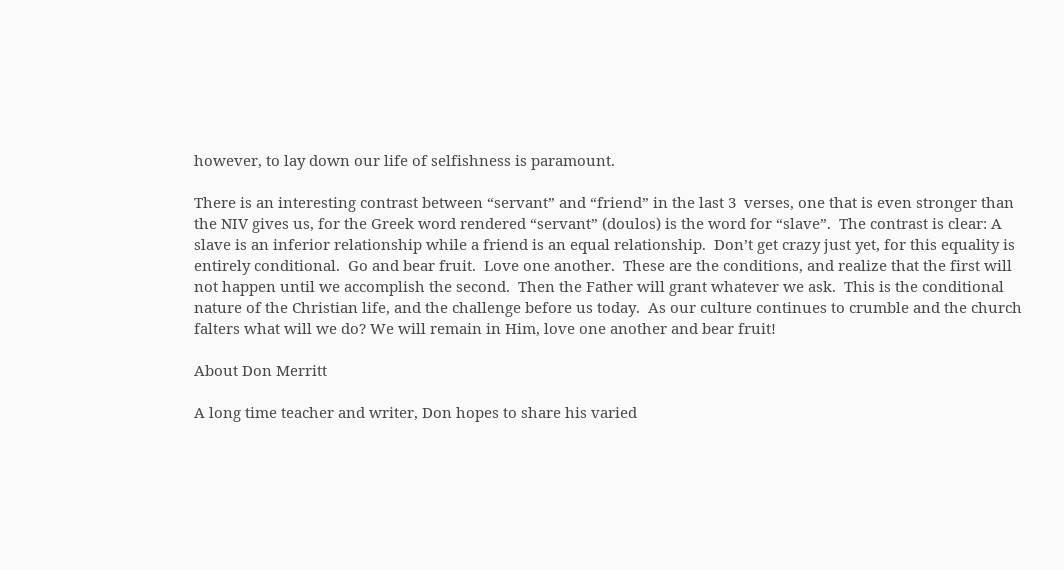however, to lay down our life of selfishness is paramount.

There is an interesting contrast between “servant” and “friend” in the last 3  verses, one that is even stronger than the NIV gives us, for the Greek word rendered “servant” (doulos) is the word for “slave”.  The contrast is clear: A slave is an inferior relationship while a friend is an equal relationship.  Don’t get crazy just yet, for this equality is entirely conditional.  Go and bear fruit.  Love one another.  These are the conditions, and realize that the first will not happen until we accomplish the second.  Then the Father will grant whatever we ask.  This is the conditional nature of the Christian life, and the challenge before us today.  As our culture continues to crumble and the church falters what will we do? We will remain in Him, love one another and bear fruit!

About Don Merritt

A long time teacher and writer, Don hopes to share his varied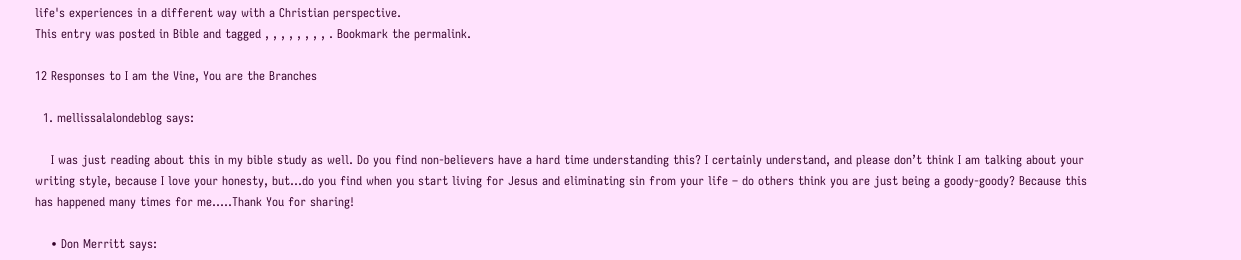life's experiences in a different way with a Christian perspective.
This entry was posted in Bible and tagged , , , , , , , , . Bookmark the permalink.

12 Responses to I am the Vine, You are the Branches

  1. mellissalalondeblog says:

    I was just reading about this in my bible study as well. Do you find non-believers have a hard time understanding this? I certainly understand, and please don’t think I am talking about your writing style, because I love your honesty, but…do you find when you start living for Jesus and eliminating sin from your life – do others think you are just being a goody-goody? Because this has happened many times for me…..Thank You for sharing!

    • Don Merritt says: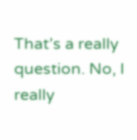That’s a really question. No, I really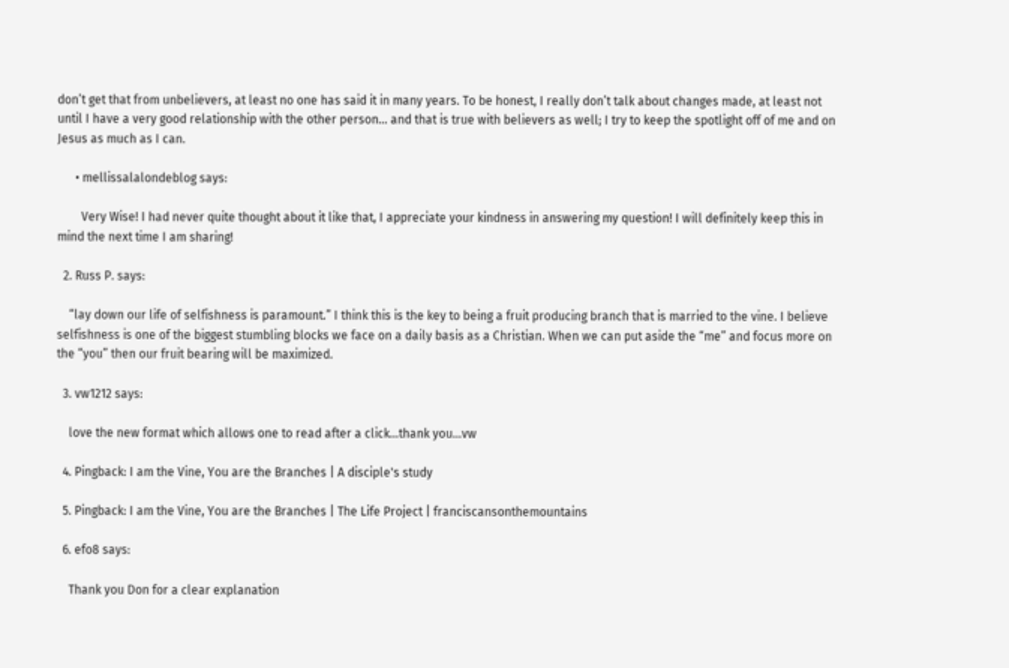don’t get that from unbelievers, at least no one has said it in many years. To be honest, I really don’t talk about changes made, at least not until I have a very good relationship with the other person… and that is true with believers as well; I try to keep the spotlight off of me and on Jesus as much as I can.

      • mellissalalondeblog says:

        Very Wise! I had never quite thought about it like that, I appreciate your kindness in answering my question! I will definitely keep this in mind the next time I am sharing!

  2. Russ P. says:

    “lay down our life of selfishness is paramount.” I think this is the key to being a fruit producing branch that is married to the vine. I believe selfishness is one of the biggest stumbling blocks we face on a daily basis as a Christian. When we can put aside the “me” and focus more on the “you” then our fruit bearing will be maximized.

  3. vw1212 says:

    love the new format which allows one to read after a click…thank you…vw

  4. Pingback: I am the Vine, You are the Branches | A disciple's study

  5. Pingback: I am the Vine, You are the Branches | The Life Project | franciscansonthemountains

  6. efo8 says:

    Thank you Don for a clear explanation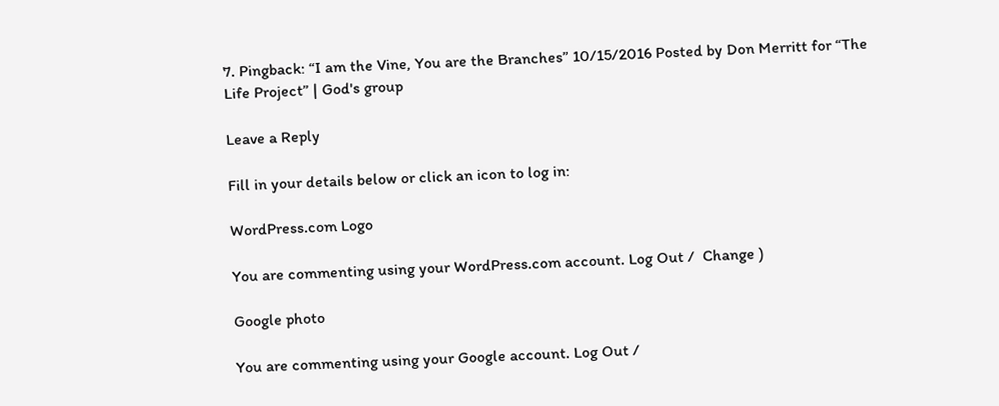7. Pingback: “I am the Vine, You are the Branches” 10/15/2016 Posted by Don Merritt for “The Life Project” | God's group

Leave a Reply

Fill in your details below or click an icon to log in:

WordPress.com Logo

You are commenting using your WordPress.com account. Log Out /  Change )

Google photo

You are commenting using your Google account. Log Out /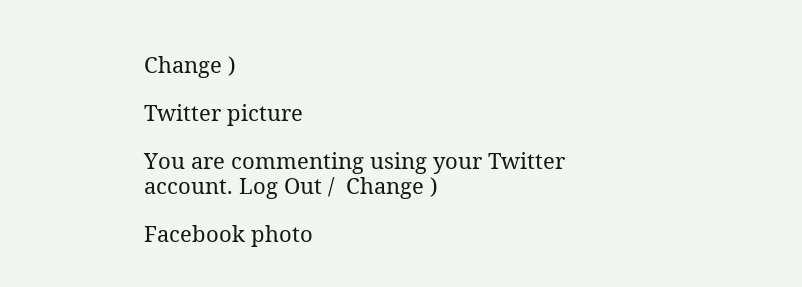Change )

Twitter picture

You are commenting using your Twitter account. Log Out /  Change )

Facebook photo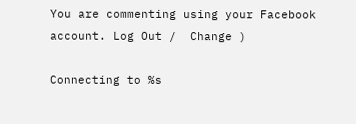You are commenting using your Facebook account. Log Out /  Change )

Connecting to %s